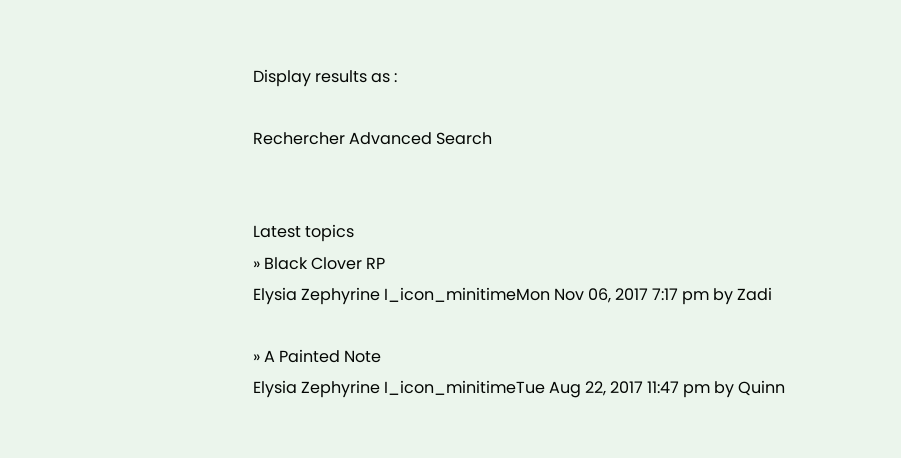Display results as :

Rechercher Advanced Search


Latest topics
» Black Clover RP
Elysia Zephyrine I_icon_minitimeMon Nov 06, 2017 7:17 pm by Zadi

» A Painted Note
Elysia Zephyrine I_icon_minitimeTue Aug 22, 2017 11:47 pm by Quinn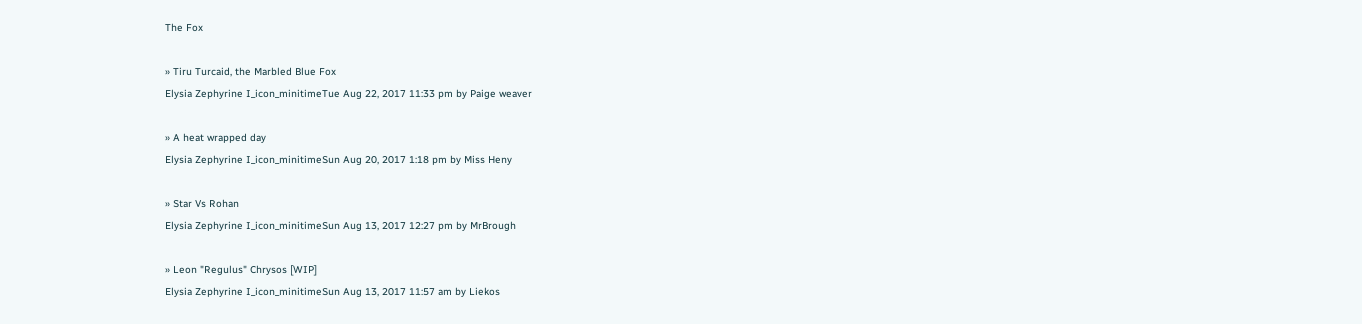The Fox

» Tiru Turcaid, the Marbled Blue Fox
Elysia Zephyrine I_icon_minitimeTue Aug 22, 2017 11:33 pm by Paige weaver

» A heat wrapped day
Elysia Zephyrine I_icon_minitimeSun Aug 20, 2017 1:18 pm by Miss Heny

» Star Vs Rohan
Elysia Zephyrine I_icon_minitimeSun Aug 13, 2017 12:27 pm by MrBrough

» Leon "Regulus" Chrysos [WIP]
Elysia Zephyrine I_icon_minitimeSun Aug 13, 2017 11:57 am by Liekos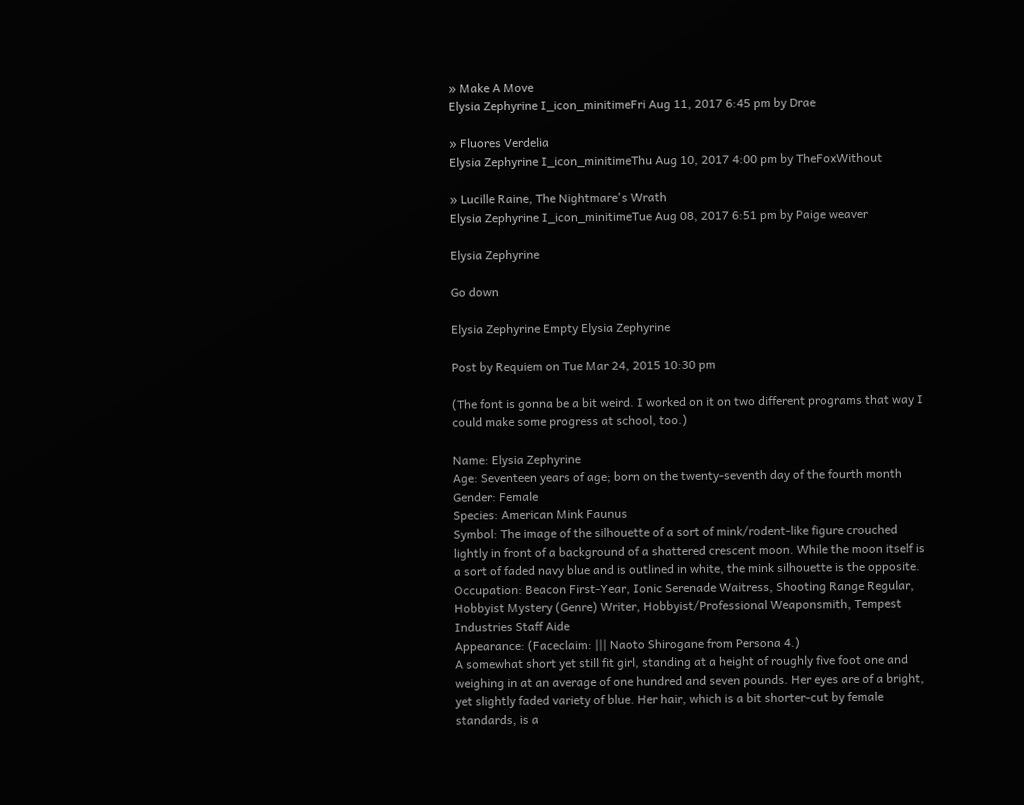» Make A Move
Elysia Zephyrine I_icon_minitimeFri Aug 11, 2017 6:45 pm by Drae

» Fluores Verdelia
Elysia Zephyrine I_icon_minitimeThu Aug 10, 2017 4:00 pm by TheFoxWithout

» Lucille Raine, The Nightmare's Wrath
Elysia Zephyrine I_icon_minitimeTue Aug 08, 2017 6:51 pm by Paige weaver

Elysia Zephyrine

Go down

Elysia Zephyrine Empty Elysia Zephyrine

Post by Requiem on Tue Mar 24, 2015 10:30 pm

(The font is gonna be a bit weird. I worked on it on two different programs that way I could make some progress at school, too.)

Name: Elysia Zephyrine
Age: Seventeen years of age; born on the twenty-seventh day of the fourth month
Gender: Female
Species: American Mink Faunus
Symbol: The image of the silhouette of a sort of mink/rodent-like figure crouched lightly in front of a background of a shattered crescent moon. While the moon itself is a sort of faded navy blue and is outlined in white, the mink silhouette is the opposite.
Occupation: Beacon First-Year, Ionic Serenade Waitress, Shooting Range Regular, Hobbyist Mystery (Genre) Writer, Hobbyist/Professional Weaponsmith, Tempest Industries Staff Aide
Appearance: (Faceclaim: ||| Naoto Shirogane from Persona 4.)
A somewhat short yet still fit girl, standing at a height of roughly five foot one and weighing in at an average of one hundred and seven pounds. Her eyes are of a bright, yet slightly faded variety of blue. Her hair, which is a bit shorter-cut by female standards, is a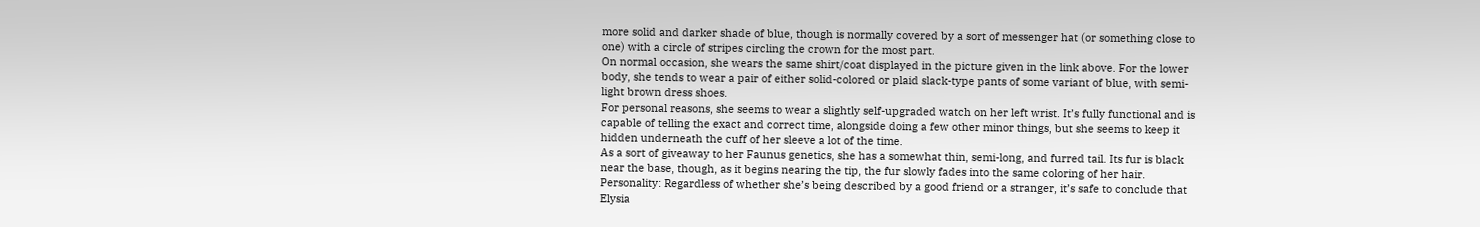more solid and darker shade of blue, though is normally covered by a sort of messenger hat (or something close to one) with a circle of stripes circling the crown for the most part.
On normal occasion, she wears the same shirt/coat displayed in the picture given in the link above. For the lower body, she tends to wear a pair of either solid-colored or plaid slack-type pants of some variant of blue, with semi-light brown dress shoes.
For personal reasons, she seems to wear a slightly self-upgraded watch on her left wrist. It’s fully functional and is capable of telling the exact and correct time, alongside doing a few other minor things, but she seems to keep it hidden underneath the cuff of her sleeve a lot of the time.
As a sort of giveaway to her Faunus genetics, she has a somewhat thin, semi-long, and furred tail. Its fur is black near the base, though, as it begins nearing the tip, the fur slowly fades into the same coloring of her hair.
Personality: Regardless of whether she’s being described by a good friend or a stranger, it’s safe to conclude that Elysia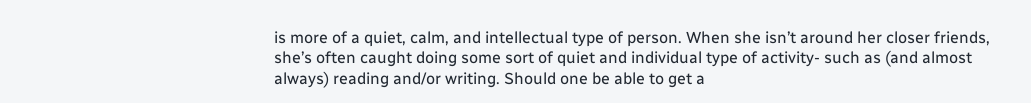is more of a quiet, calm, and intellectual type of person. When she isn’t around her closer friends, she’s often caught doing some sort of quiet and individual type of activity- such as (and almost always) reading and/or writing. Should one be able to get a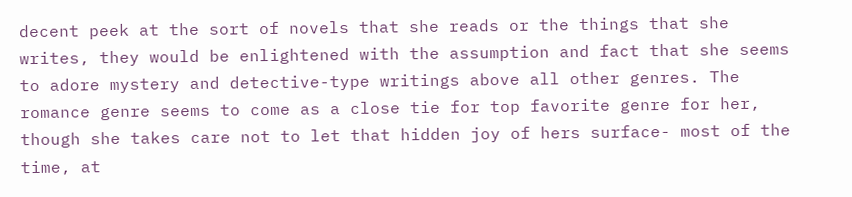decent peek at the sort of novels that she reads or the things that she writes, they would be enlightened with the assumption and fact that she seems to adore mystery and detective-type writings above all other genres. The romance genre seems to come as a close tie for top favorite genre for her, though she takes care not to let that hidden joy of hers surface- most of the time, at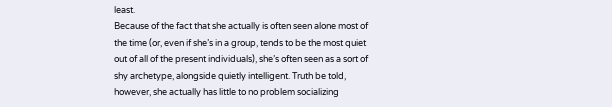least.
Because of the fact that she actually is often seen alone most of the time (or, even if she’s in a group, tends to be the most quiet out of all of the present individuals), she’s often seen as a sort of shy archetype, alongside quietly intelligent. Truth be told, however, she actually has little to no problem socializing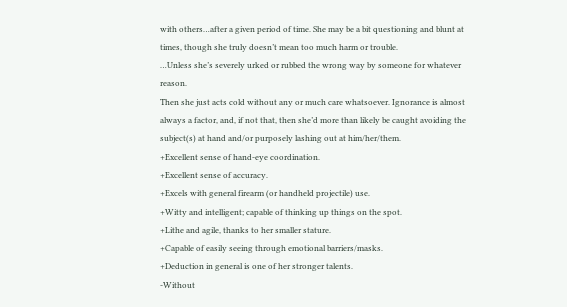with others…after a given period of time. She may be a bit questioning and blunt at times, though she truly doesn’t mean too much harm or trouble.
…Unless she’s severely urked or rubbed the wrong way by someone for whatever reason.
Then she just acts cold without any or much care whatsoever. Ignorance is almost always a factor, and, if not that, then she’d more than likely be caught avoiding the subject(s) at hand and/or purposely lashing out at him/her/them.
+Excellent sense of hand-eye coordination.
+Excellent sense of accuracy.
+Excels with general firearm (or handheld projectile) use.
+Witty and intelligent; capable of thinking up things on the spot.
+Lithe and agile, thanks to her smaller stature.
+Capable of easily seeing through emotional barriers/masks.
+Deduction in general is one of her stronger talents.
-Without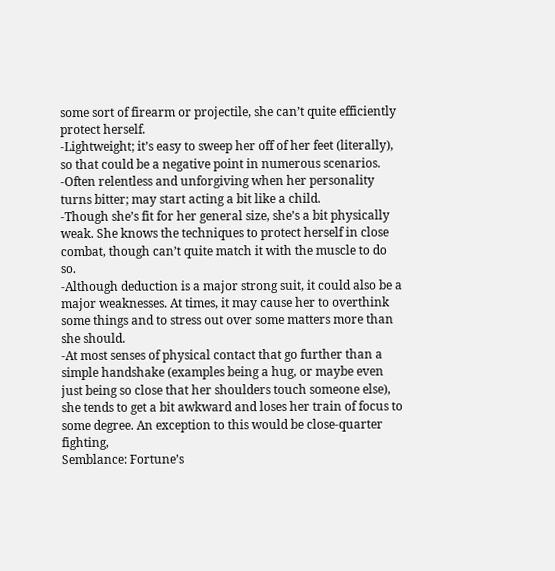some sort of firearm or projectile, she can’t quite efficiently protect herself.
-Lightweight; it’s easy to sweep her off of her feet (literally), so that could be a negative point in numerous scenarios.
-Often relentless and unforgiving when her personality turns bitter; may start acting a bit like a child.
-Though she’s fit for her general size, she’s a bit physically weak. She knows the techniques to protect herself in close combat, though can’t quite match it with the muscle to do so.
-Although deduction is a major strong suit, it could also be a major weaknesses. At times, it may cause her to overthink some things and to stress out over some matters more than she should.
-At most senses of physical contact that go further than a simple handshake (examples being a hug, or maybe even just being so close that her shoulders touch someone else), she tends to get a bit awkward and loses her train of focus to some degree. An exception to this would be close-quarter fighting,
Semblance: Fortune’s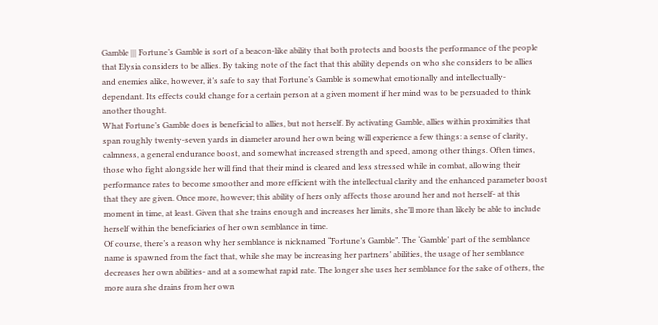Gamble ||| Fortune’s Gamble is sort of a beacon-like ability that both protects and boosts the performance of the people that Elysia considers to be allies. By taking note of the fact that this ability depends on who she considers to be allies and enemies alike, however, it’s safe to say that Fortune’s Gamble is somewhat emotionally and intellectually-dependant. Its effects could change for a certain person at a given moment if her mind was to be persuaded to think another thought.
What Fortune’s Gamble does is beneficial to allies, but not herself. By activating Gamble, allies within proximities that span roughly twenty-seven yards in diameter around her own being will experience a few things: a sense of clarity, calmness, a general endurance boost, and somewhat increased strength and speed, among other things. Often times, those who fight alongside her will find that their mind is cleared and less stressed while in combat, allowing their performance rates to become smoother and more efficient with the intellectual clarity and the enhanced parameter boost that they are given. Once more, however; this ability of hers only affects those around her and not herself- at this moment in time, at least. Given that she trains enough and increases her limits, she’ll more than likely be able to include herself within the beneficiaries of her own semblance in time.
Of course, there’s a reason why her semblance is nicknamed “Fortune’s Gamble”. The ‘Gamble’ part of the semblance name is spawned from the fact that, while she may be increasing her partners’ abilities, the usage of her semblance decreases her own abilities- and at a somewhat rapid rate. The longer she uses her semblance for the sake of others, the more aura she drains from her own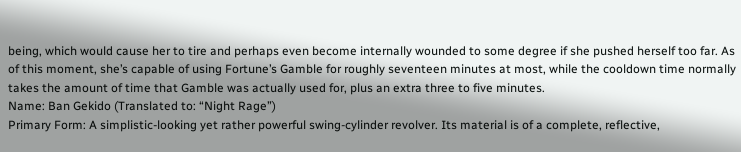being, which would cause her to tire and perhaps even become internally wounded to some degree if she pushed herself too far. As of this moment, she’s capable of using Fortune’s Gamble for roughly seventeen minutes at most, while the cooldown time normally takes the amount of time that Gamble was actually used for, plus an extra three to five minutes.
Name: Ban Gekido (Translated to: “Night Rage”)
Primary Form: A simplistic-looking yet rather powerful swing-cylinder revolver. Its material is of a complete, reflective,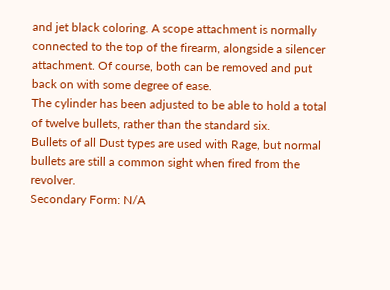and jet black coloring. A scope attachment is normally connected to the top of the firearm, alongside a silencer attachment. Of course, both can be removed and put back on with some degree of ease.
The cylinder has been adjusted to be able to hold a total of twelve bullets, rather than the standard six.
Bullets of all Dust types are used with Rage, but normal bullets are still a common sight when fired from the revolver.
Secondary Form: N/A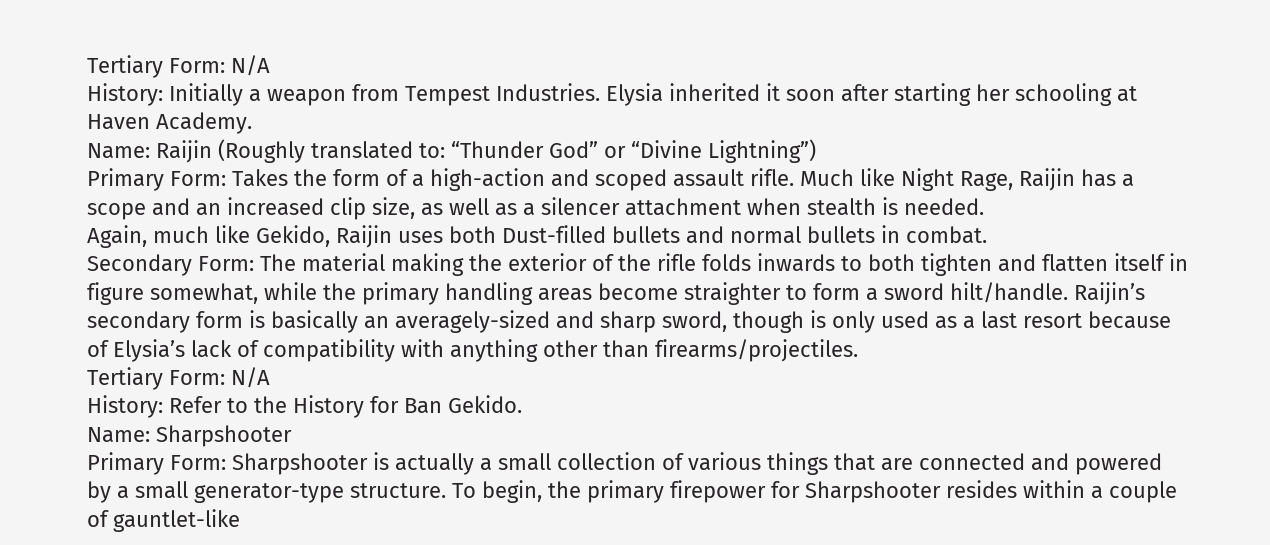Tertiary Form: N/A
History: Initially a weapon from Tempest Industries. Elysia inherited it soon after starting her schooling at Haven Academy.
Name: Raijin (Roughly translated to: “Thunder God” or “Divine Lightning”)
Primary Form: Takes the form of a high-action and scoped assault rifle. Much like Night Rage, Raijin has a scope and an increased clip size, as well as a silencer attachment when stealth is needed.
Again, much like Gekido, Raijin uses both Dust-filled bullets and normal bullets in combat.
Secondary Form: The material making the exterior of the rifle folds inwards to both tighten and flatten itself in figure somewhat, while the primary handling areas become straighter to form a sword hilt/handle. Raijin’s secondary form is basically an averagely-sized and sharp sword, though is only used as a last resort because of Elysia’s lack of compatibility with anything other than firearms/projectiles.
Tertiary Form: N/A
History: Refer to the History for Ban Gekido.
Name: Sharpshooter
Primary Form: Sharpshooter is actually a small collection of various things that are connected and powered by a small generator-type structure. To begin, the primary firepower for Sharpshooter resides within a couple of gauntlet-like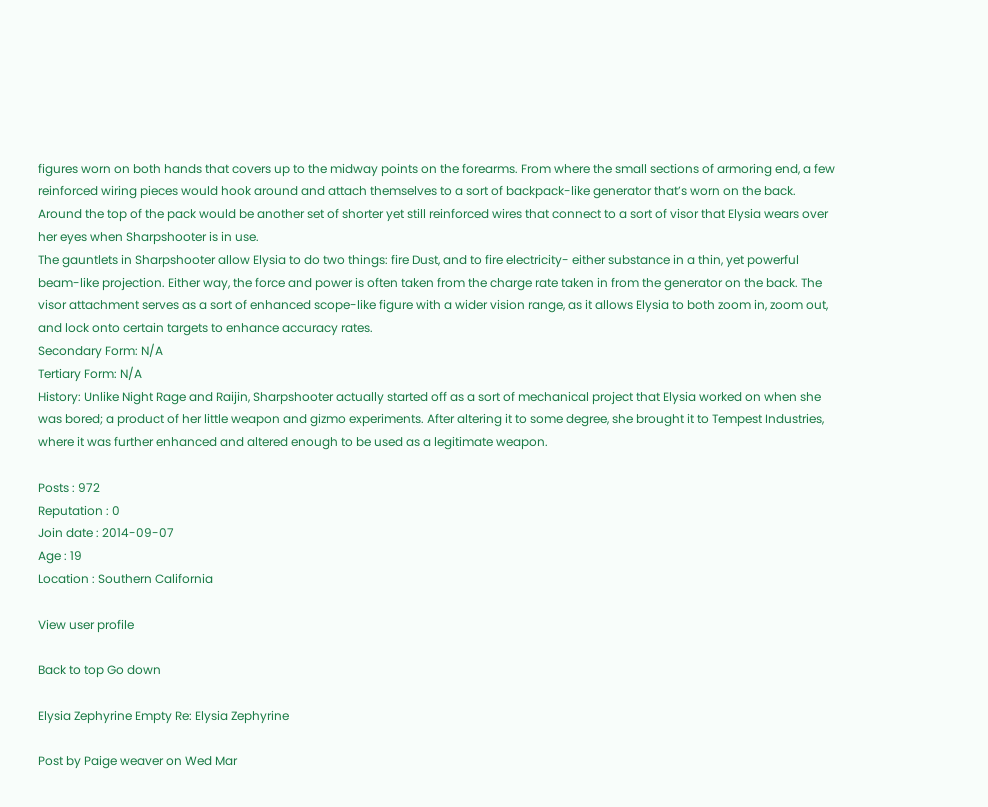figures worn on both hands that covers up to the midway points on the forearms. From where the small sections of armoring end, a few reinforced wiring pieces would hook around and attach themselves to a sort of backpack-like generator that’s worn on the back. Around the top of the pack would be another set of shorter yet still reinforced wires that connect to a sort of visor that Elysia wears over her eyes when Sharpshooter is in use.
The gauntlets in Sharpshooter allow Elysia to do two things: fire Dust, and to fire electricity- either substance in a thin, yet powerful beam-like projection. Either way, the force and power is often taken from the charge rate taken in from the generator on the back. The visor attachment serves as a sort of enhanced scope-like figure with a wider vision range, as it allows Elysia to both zoom in, zoom out, and lock onto certain targets to enhance accuracy rates.
Secondary Form: N/A
Tertiary Form: N/A
History: Unlike Night Rage and Raijin, Sharpshooter actually started off as a sort of mechanical project that Elysia worked on when she was bored; a product of her little weapon and gizmo experiments. After altering it to some degree, she brought it to Tempest Industries, where it was further enhanced and altered enough to be used as a legitimate weapon.

Posts : 972
Reputation : 0
Join date : 2014-09-07
Age : 19
Location : Southern California

View user profile

Back to top Go down

Elysia Zephyrine Empty Re: Elysia Zephyrine

Post by Paige weaver on Wed Mar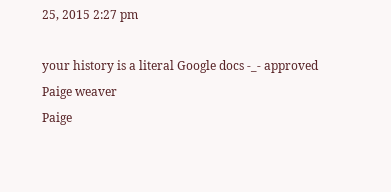25, 2015 2:27 pm

your history is a literal Google docs -_- approved
Paige weaver
Paige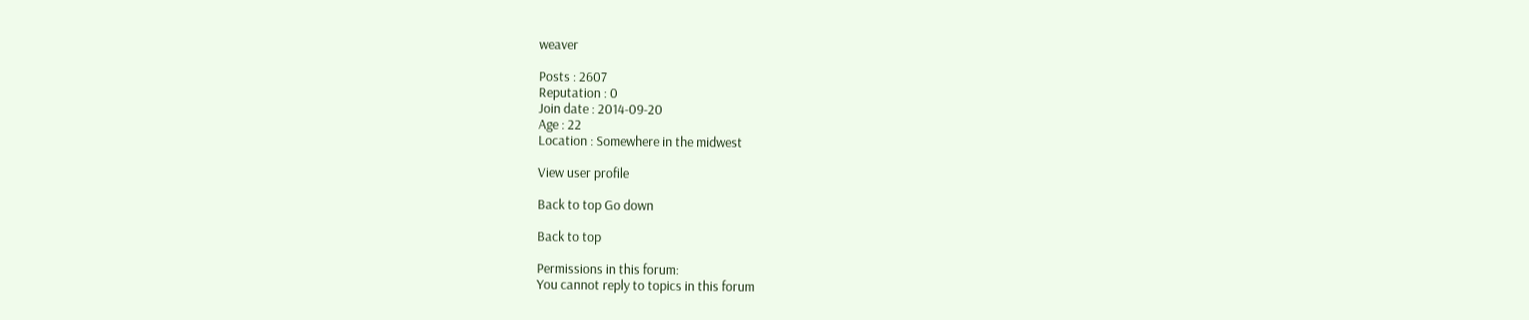weaver

Posts : 2607
Reputation : 0
Join date : 2014-09-20
Age : 22
Location : Somewhere in the midwest

View user profile

Back to top Go down

Back to top

Permissions in this forum:
You cannot reply to topics in this forum